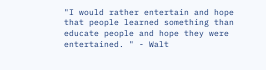"I would rather entertain and hope that people learned something than educate people and hope they were entertained. " - Walt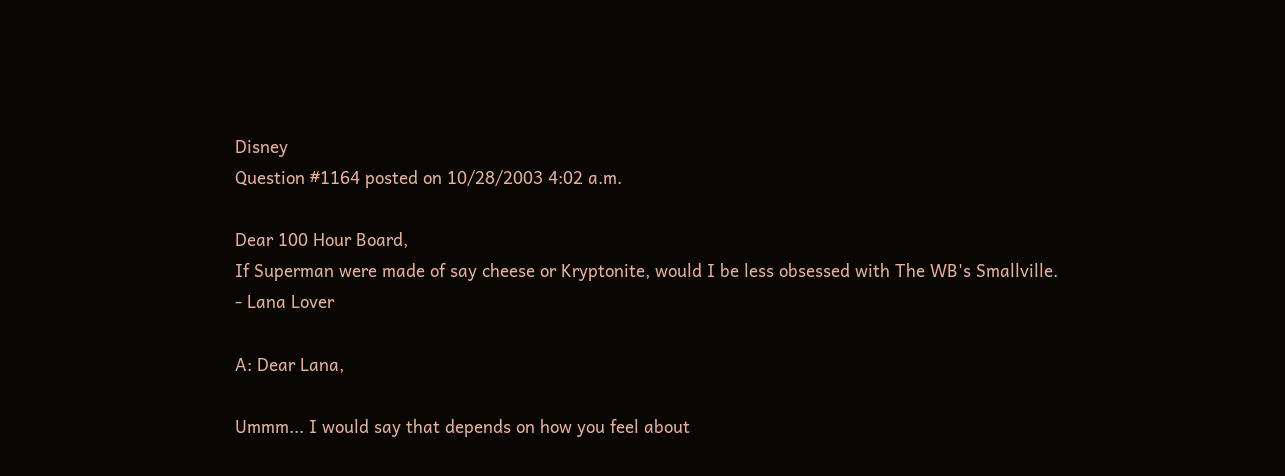Disney
Question #1164 posted on 10/28/2003 4:02 a.m.

Dear 100 Hour Board,
If Superman were made of say cheese or Kryptonite, would I be less obsessed with The WB's Smallville.
- Lana Lover

A: Dear Lana,

Ummm... I would say that depends on how you feel about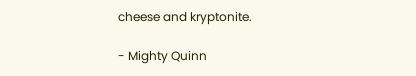cheese and kryptonite.

- Mighty Quinn